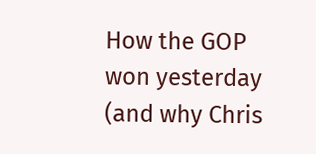How the GOP won yesterday (and why Chris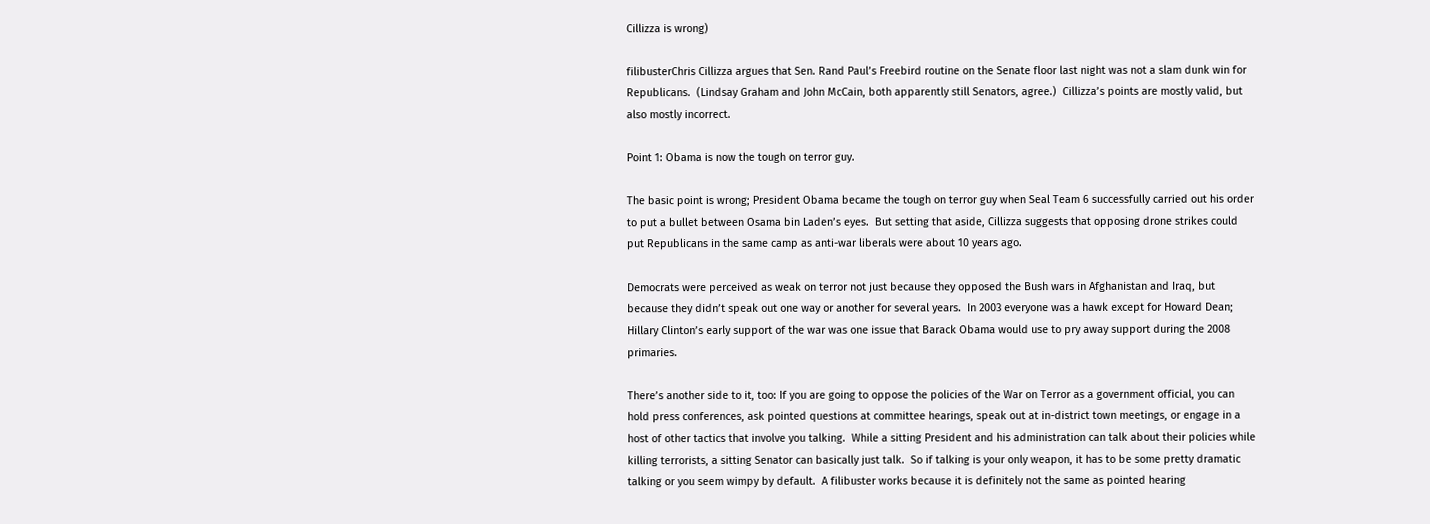Cillizza is wrong)

filibusterChris Cillizza argues that Sen. Rand Paul’s Freebird routine on the Senate floor last night was not a slam dunk win for Republicans.  (Lindsay Graham and John McCain, both apparently still Senators, agree.)  Cillizza’s points are mostly valid, but also mostly incorrect.

Point 1: Obama is now the tough on terror guy.

The basic point is wrong; President Obama became the tough on terror guy when Seal Team 6 successfully carried out his order to put a bullet between Osama bin Laden’s eyes.  But setting that aside, Cillizza suggests that opposing drone strikes could put Republicans in the same camp as anti-war liberals were about 10 years ago.

Democrats were perceived as weak on terror not just because they opposed the Bush wars in Afghanistan and Iraq, but because they didn’t speak out one way or another for several years.  In 2003 everyone was a hawk except for Howard Dean; Hillary Clinton’s early support of the war was one issue that Barack Obama would use to pry away support during the 2008 primaries.

There’s another side to it, too: If you are going to oppose the policies of the War on Terror as a government official, you can hold press conferences, ask pointed questions at committee hearings, speak out at in-district town meetings, or engage in a host of other tactics that involve you talking.  While a sitting President and his administration can talk about their policies while killing terrorists, a sitting Senator can basically just talk.  So if talking is your only weapon, it has to be some pretty dramatic talking or you seem wimpy by default.  A filibuster works because it is definitely not the same as pointed hearing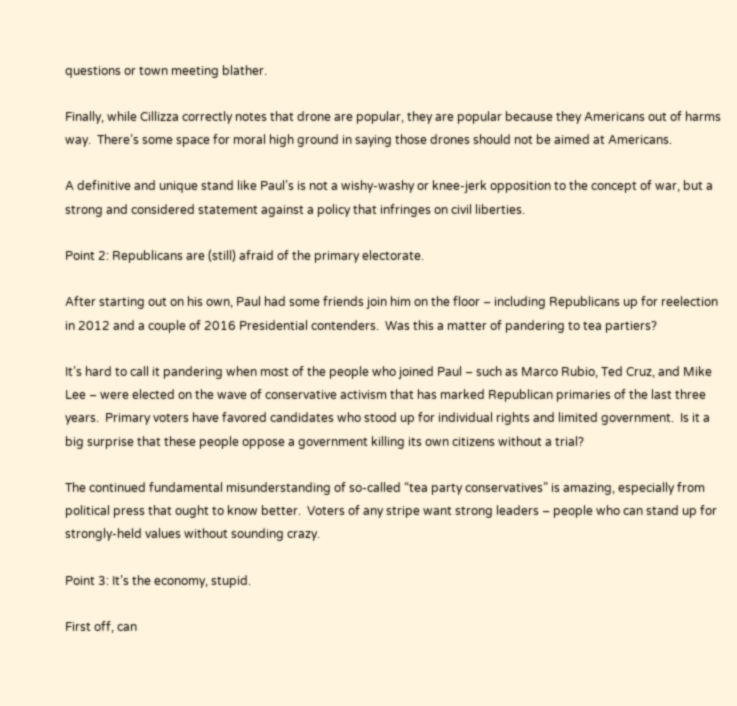questions or town meeting blather.

Finally, while Cillizza correctly notes that drone are popular, they are popular because they Americans out of harms way.  There’s some space for moral high ground in saying those drones should not be aimed at Americans.

A definitive and unique stand like Paul’s is not a wishy-washy or knee-jerk opposition to the concept of war, but a strong and considered statement against a policy that infringes on civil liberties.

Point 2: Republicans are (still) afraid of the primary electorate.

After starting out on his own, Paul had some friends join him on the floor – including Republicans up for reelection in 2012 and a couple of 2016 Presidential contenders.  Was this a matter of pandering to tea partiers?

It’s hard to call it pandering when most of the people who joined Paul – such as Marco Rubio, Ted Cruz, and Mike Lee – were elected on the wave of conservative activism that has marked Republican primaries of the last three years.  Primary voters have favored candidates who stood up for individual rights and limited government.  Is it a big surprise that these people oppose a government killing its own citizens without a trial?

The continued fundamental misunderstanding of so-called “tea party conservatives” is amazing, especially from political press that ought to know better.  Voters of any stripe want strong leaders – people who can stand up for strongly-held values without sounding crazy.

Point 3: It’s the economy, stupid.

First off, can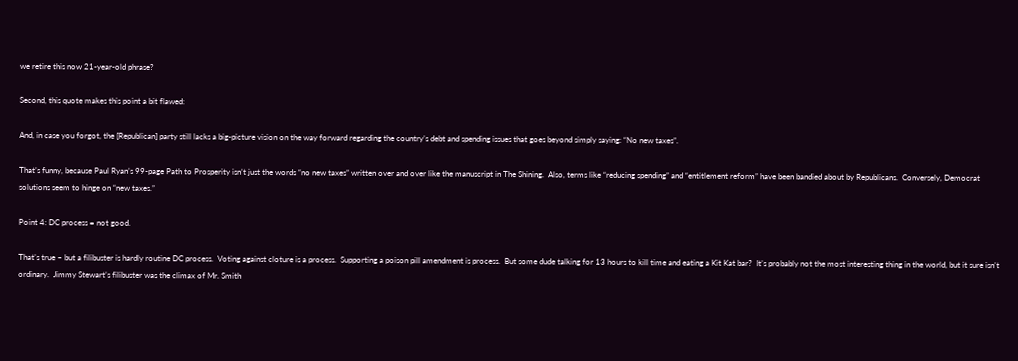we retire this now 21-year-old phrase?

Second, this quote makes this point a bit flawed:

And, in case you forgot, the [Republican] party still lacks a big-picture vision on the way forward regarding the country’s debt and spending issues that goes beyond simply saying: “No new taxes”.

That’s funny, because Paul Ryan’s 99-page Path to Prosperity isn’t just the words “no new taxes” written over and over like the manuscript in The Shining.  Also, terms like “reducing spending” and “entitlement reform” have been bandied about by Republicans.  Conversely, Democrat solutions seem to hinge on “new taxes.”

Point 4: DC process = not good.

That’s true – but a filibuster is hardly routine DC process.  Voting against cloture is a process.  Supporting a poison pill amendment is process.  But some dude talking for 13 hours to kill time and eating a Kit Kat bar?  It’s probably not the most interesting thing in the world, but it sure isn’t ordinary.  Jimmy Stewart’s filibuster was the climax of Mr. Smith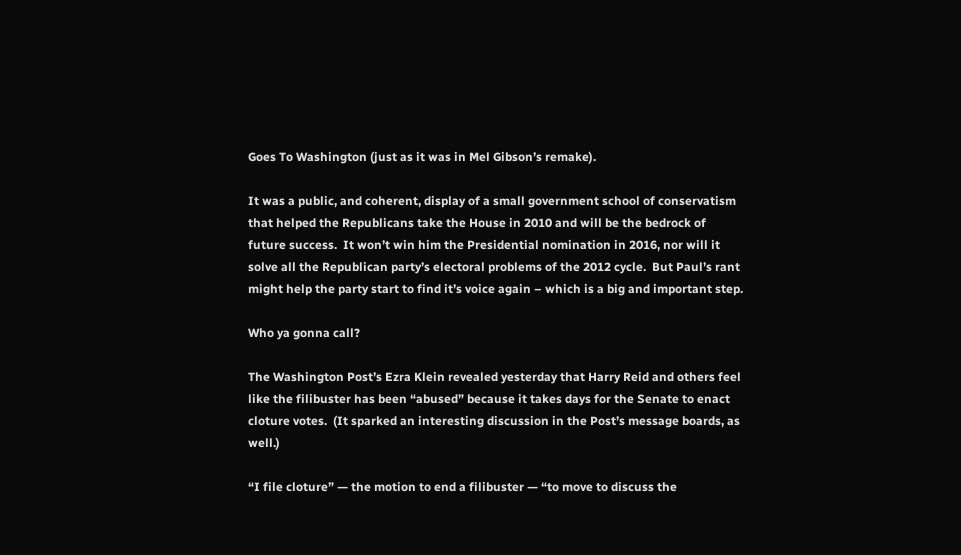Goes To Washington (just as it was in Mel Gibson’s remake).

It was a public, and coherent, display of a small government school of conservatism that helped the Republicans take the House in 2010 and will be the bedrock of future success.  It won’t win him the Presidential nomination in 2016, nor will it solve all the Republican party’s electoral problems of the 2012 cycle.  But Paul’s rant might help the party start to find it’s voice again – which is a big and important step.

Who ya gonna call?

The Washington Post’s Ezra Klein revealed yesterday that Harry Reid and others feel like the filibuster has been “abused” because it takes days for the Senate to enact cloture votes.  (It sparked an interesting discussion in the Post’s message boards, as well.)

“I file cloture” — the motion to end a filibuster — “to move to discuss the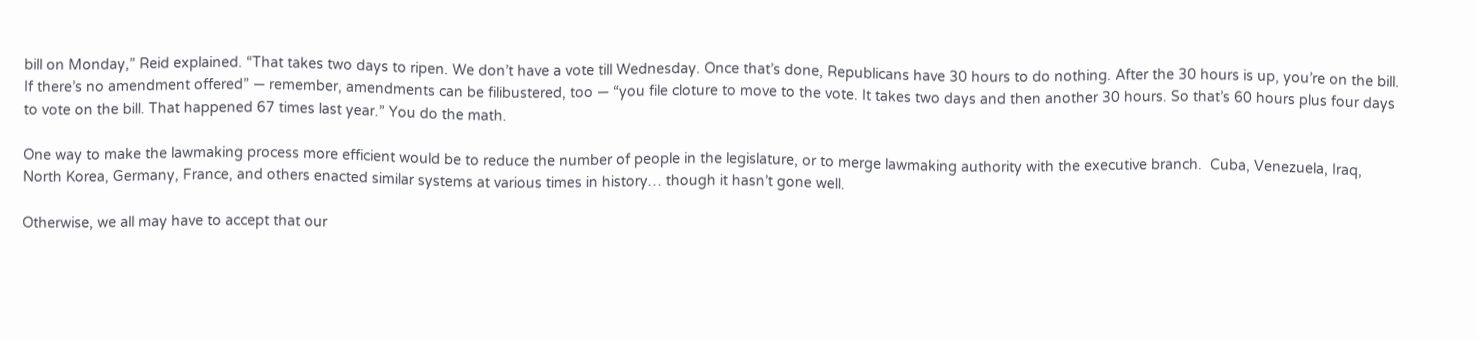bill on Monday,” Reid explained. “That takes two days to ripen. We don’t have a vote till Wednesday. Once that’s done, Republicans have 30 hours to do nothing. After the 30 hours is up, you’re on the bill. If there’s no amendment offered” — remember, amendments can be filibustered, too — “you file cloture to move to the vote. It takes two days and then another 30 hours. So that’s 60 hours plus four days to vote on the bill. That happened 67 times last year.” You do the math.

One way to make the lawmaking process more efficient would be to reduce the number of people in the legislature, or to merge lawmaking authority with the executive branch.  Cuba, Venezuela, Iraq, North Korea, Germany, France, and others enacted similar systems at various times in history… though it hasn’t gone well.

Otherwise, we all may have to accept that our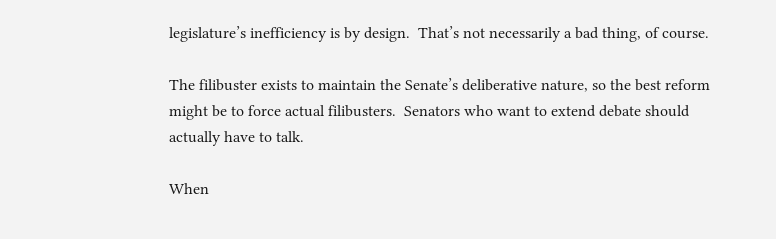legislature’s inefficiency is by design.  That’s not necessarily a bad thing, of course.

The filibuster exists to maintain the Senate’s deliberative nature, so the best reform might be to force actual filibusters.  Senators who want to extend debate should actually have to talk.

When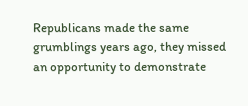Republicans made the same grumblings years ago, they missed an opportunity to demonstrate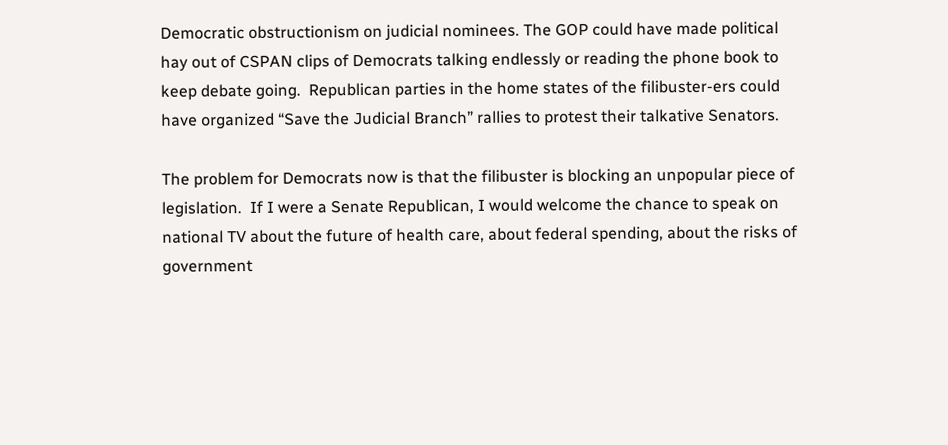Democratic obstructionism on judicial nominees. The GOP could have made political hay out of CSPAN clips of Democrats talking endlessly or reading the phone book to keep debate going.  Republican parties in the home states of the filibuster-ers could have organized “Save the Judicial Branch” rallies to protest their talkative Senators.

The problem for Democrats now is that the filibuster is blocking an unpopular piece of legislation.  If I were a Senate Republican, I would welcome the chance to speak on national TV about the future of health care, about federal spending, about the risks of government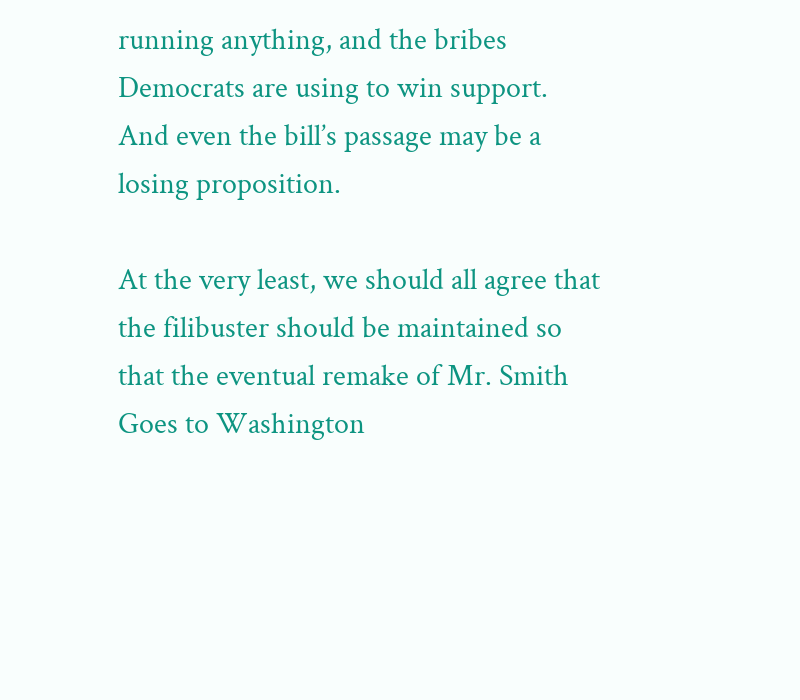running anything, and the bribes Democrats are using to win support.  And even the bill’s passage may be a losing proposition.

At the very least, we should all agree that the filibuster should be maintained so that the eventual remake of Mr. Smith Goes to Washington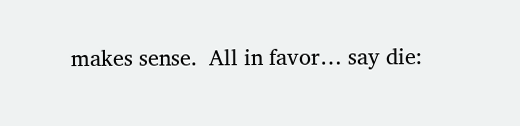makes sense.  All in favor… say die: